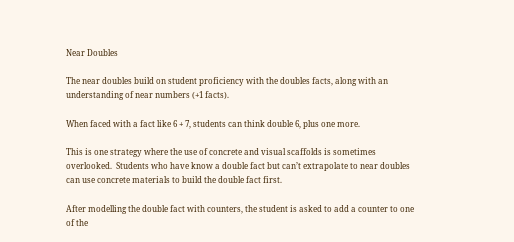Near Doubles

The near doubles build on student proficiency with the doubles facts, along with an understanding of near numbers (+1 facts).

When faced with a fact like 6 + 7, students can think double 6, plus one more.

This is one strategy where the use of concrete and visual scaffolds is sometimes overlooked.  Students who have know a double fact but can’t extrapolate to near doubles can use concrete materials to build the double fact first.

After modelling the double fact with counters, the student is asked to add a counter to one of the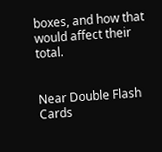boxes, and how that would affect their total.


Near Double Flash Cards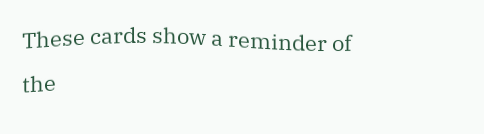These cards show a reminder of the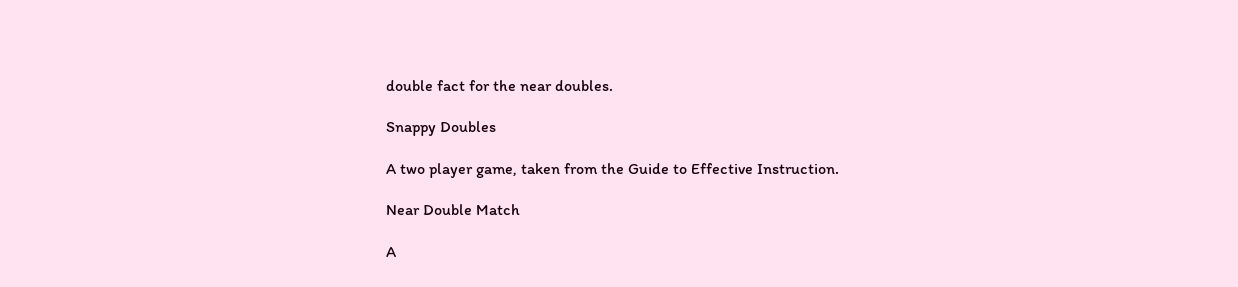double fact for the near doubles.

Snappy Doubles

A two player game, taken from the Guide to Effective Instruction.

Near Double Match

A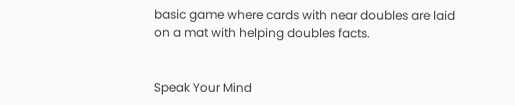basic game where cards with near doubles are laid on a mat with helping doubles facts.


Speak Your Mind